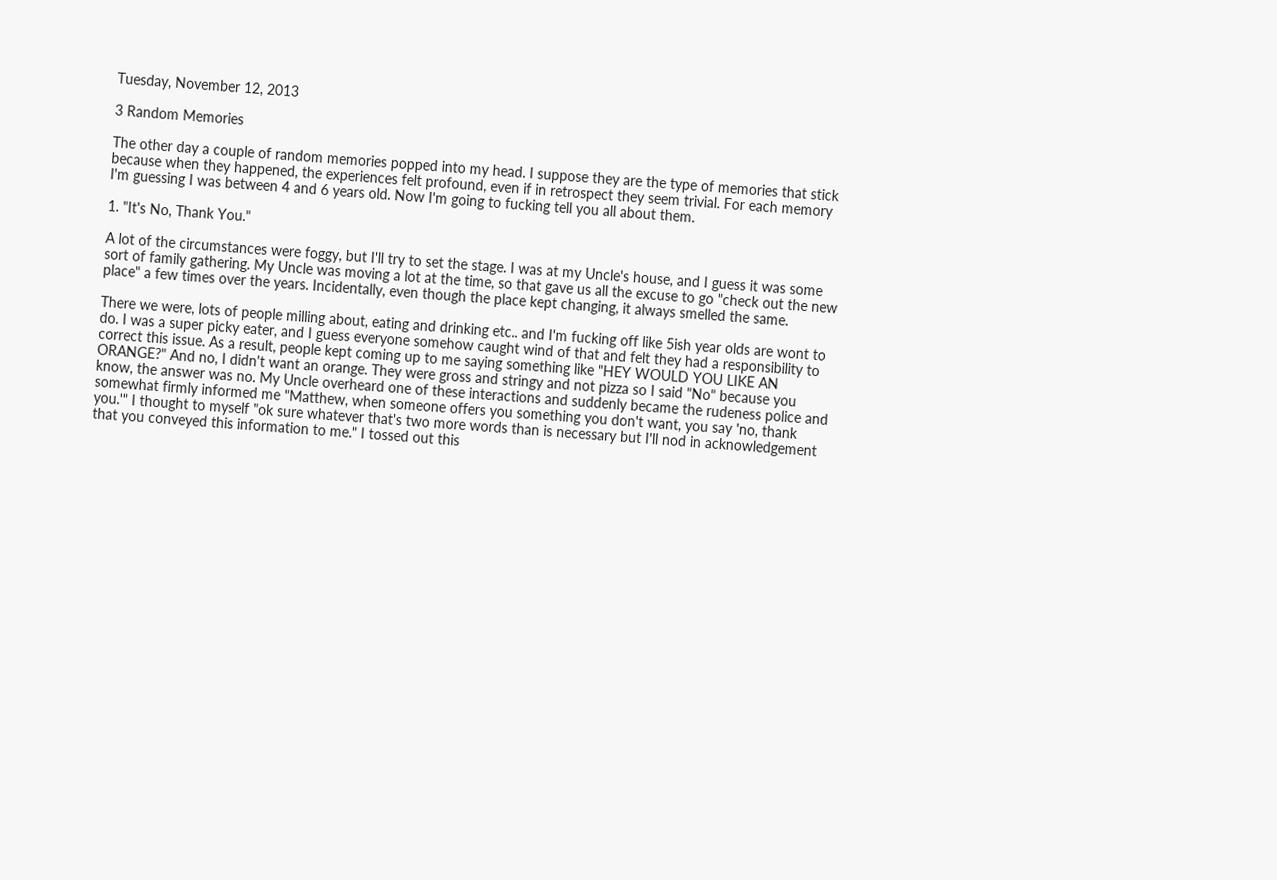Tuesday, November 12, 2013

3 Random Memories

The other day a couple of random memories popped into my head. I suppose they are the type of memories that stick because when they happened, the experiences felt profound, even if in retrospect they seem trivial. For each memory I'm guessing I was between 4 and 6 years old. Now I'm going to fucking tell you all about them.

1. "It's No, Thank You."

A lot of the circumstances were foggy, but I'll try to set the stage. I was at my Uncle's house, and I guess it was some sort of family gathering. My Uncle was moving a lot at the time, so that gave us all the excuse to go "check out the new place" a few times over the years. Incidentally, even though the place kept changing, it always smelled the same.

There we were, lots of people milling about, eating and drinking etc.. and I'm fucking off like 5ish year olds are wont to do. I was a super picky eater, and I guess everyone somehow caught wind of that and felt they had a responsibility to correct this issue. As a result, people kept coming up to me saying something like "HEY WOULD YOU LIKE AN ORANGE?" And no, I didn't want an orange. They were gross and stringy and not pizza so I said "No" because you know, the answer was no. My Uncle overheard one of these interactions and suddenly became the rudeness police and somewhat firmly informed me "Matthew, when someone offers you something you don't want, you say 'no, thank you.'" I thought to myself "ok sure whatever that's two more words than is necessary but I'll nod in acknowledgement that you conveyed this information to me." I tossed out this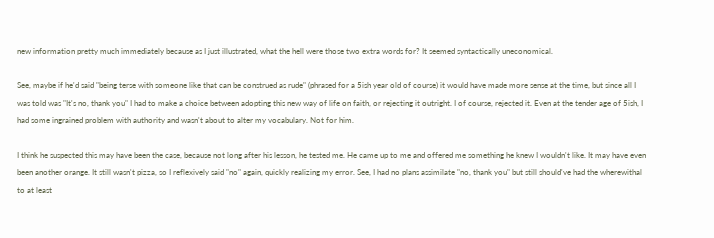new information pretty much immediately because as I just illustrated, what the hell were those two extra words for? It seemed syntactically uneconomical.

See, maybe if he'd said "being terse with someone like that can be construed as rude" (phrased for a 5ish year old of course) it would have made more sense at the time, but since all I was told was "It's no, thank you" I had to make a choice between adopting this new way of life on faith, or rejecting it outright. I of course, rejected it. Even at the tender age of 5ish, I had some ingrained problem with authority and wasn't about to alter my vocabulary. Not for him.

I think he suspected this may have been the case, because not long after his lesson, he tested me. He came up to me and offered me something he knew I wouldn't like. It may have even been another orange. It still wasn't pizza, so I reflexively said "no" again, quickly realizing my error. See, I had no plans assimilate "no, thank you" but still should've had the wherewithal to at least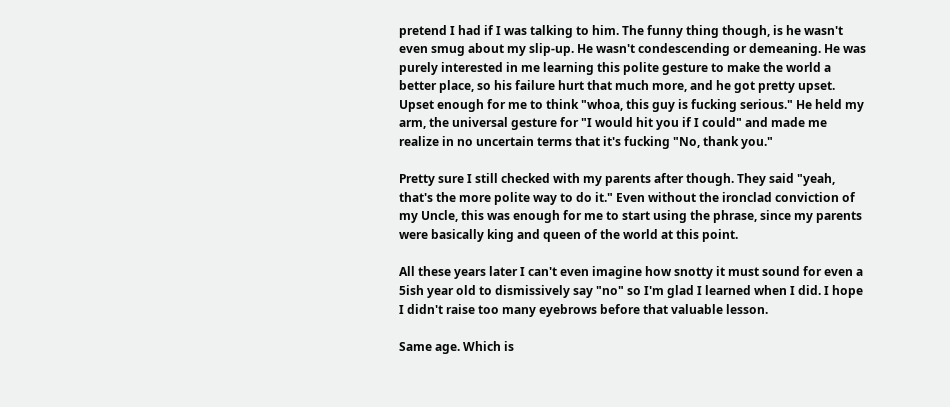pretend I had if I was talking to him. The funny thing though, is he wasn't even smug about my slip-up. He wasn't condescending or demeaning. He was purely interested in me learning this polite gesture to make the world a better place, so his failure hurt that much more, and he got pretty upset. Upset enough for me to think "whoa, this guy is fucking serious." He held my arm, the universal gesture for "I would hit you if I could" and made me realize in no uncertain terms that it's fucking "No, thank you."

Pretty sure I still checked with my parents after though. They said "yeah, that's the more polite way to do it." Even without the ironclad conviction of my Uncle, this was enough for me to start using the phrase, since my parents were basically king and queen of the world at this point.

All these years later I can't even imagine how snotty it must sound for even a 5ish year old to dismissively say "no" so I'm glad I learned when I did. I hope I didn't raise too many eyebrows before that valuable lesson.

Same age. Which is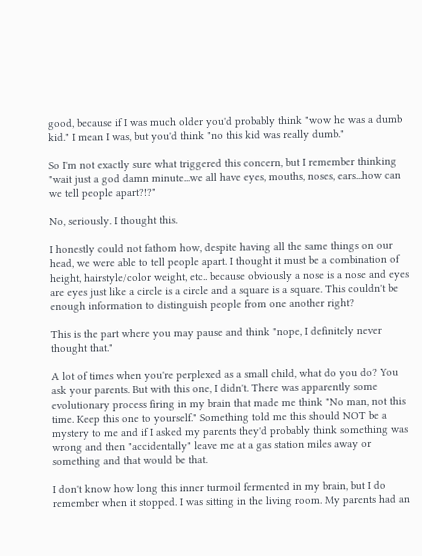good, because if I was much older you'd probably think "wow he was a dumb kid." I mean I was, but you'd think "no this kid was really dumb."

So I'm not exactly sure what triggered this concern, but I remember thinking "wait just a god damn minute...we all have eyes, mouths, noses, ears...how can we tell people apart?!?"

No, seriously. I thought this.

I honestly could not fathom how, despite having all the same things on our head, we were able to tell people apart. I thought it must be a combination of height, hairstyle/color weight, etc.. because obviously a nose is a nose and eyes are eyes just like a circle is a circle and a square is a square. This couldn't be enough information to distinguish people from one another right?

This is the part where you may pause and think "nope, I definitely never thought that."

A lot of times when you're perplexed as a small child, what do you do? You ask your parents. But with this one, I didn't. There was apparently some evolutionary process firing in my brain that made me think "No man, not this time. Keep this one to yourself." Something told me this should NOT be a mystery to me and if I asked my parents they'd probably think something was wrong and then "accidentally" leave me at a gas station miles away or something and that would be that.

I don't know how long this inner turmoil fermented in my brain, but I do remember when it stopped. I was sitting in the living room. My parents had an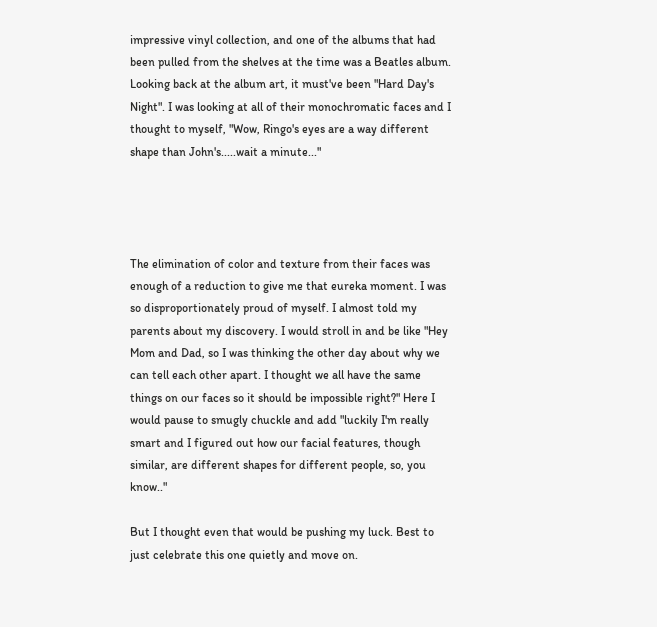impressive vinyl collection, and one of the albums that had been pulled from the shelves at the time was a Beatles album. Looking back at the album art, it must've been "Hard Day's Night". I was looking at all of their monochromatic faces and I thought to myself, "Wow, Ringo's eyes are a way different shape than John's.....wait a minute..."




The elimination of color and texture from their faces was enough of a reduction to give me that eureka moment. I was so disproportionately proud of myself. I almost told my parents about my discovery. I would stroll in and be like "Hey Mom and Dad, so I was thinking the other day about why we can tell each other apart. I thought we all have the same things on our faces so it should be impossible right?" Here I would pause to smugly chuckle and add "luckily I'm really smart and I figured out how our facial features, though similar, are different shapes for different people, so, you know.."

But I thought even that would be pushing my luck. Best to just celebrate this one quietly and move on.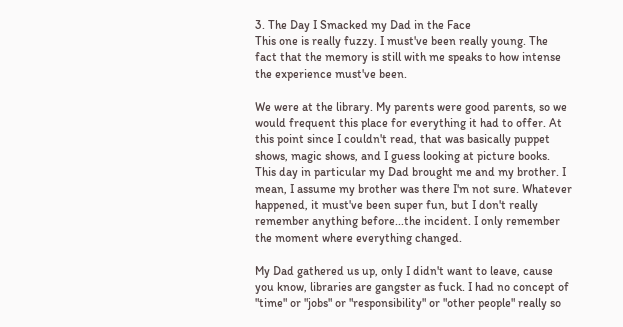3. The Day I Smacked my Dad in the Face
This one is really fuzzy. I must've been really young. The fact that the memory is still with me speaks to how intense the experience must've been.

We were at the library. My parents were good parents, so we would frequent this place for everything it had to offer. At this point since I couldn't read, that was basically puppet shows, magic shows, and I guess looking at picture books. This day in particular my Dad brought me and my brother. I mean, I assume my brother was there I'm not sure. Whatever happened, it must've been super fun, but I don't really remember anything before...the incident. I only remember the moment where everything changed.

My Dad gathered us up, only I didn't want to leave, cause you know, libraries are gangster as fuck. I had no concept of "time" or "jobs" or "responsibility" or "other people" really so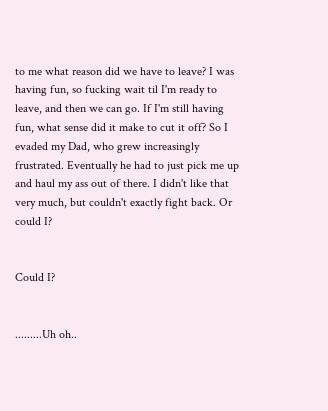to me what reason did we have to leave? I was having fun, so fucking wait til I'm ready to leave, and then we can go. If I'm still having fun, what sense did it make to cut it off? So I evaded my Dad, who grew increasingly frustrated. Eventually he had to just pick me up and haul my ass out of there. I didn't like that very much, but couldn't exactly fight back. Or could I?


Could I?


.........Uh oh..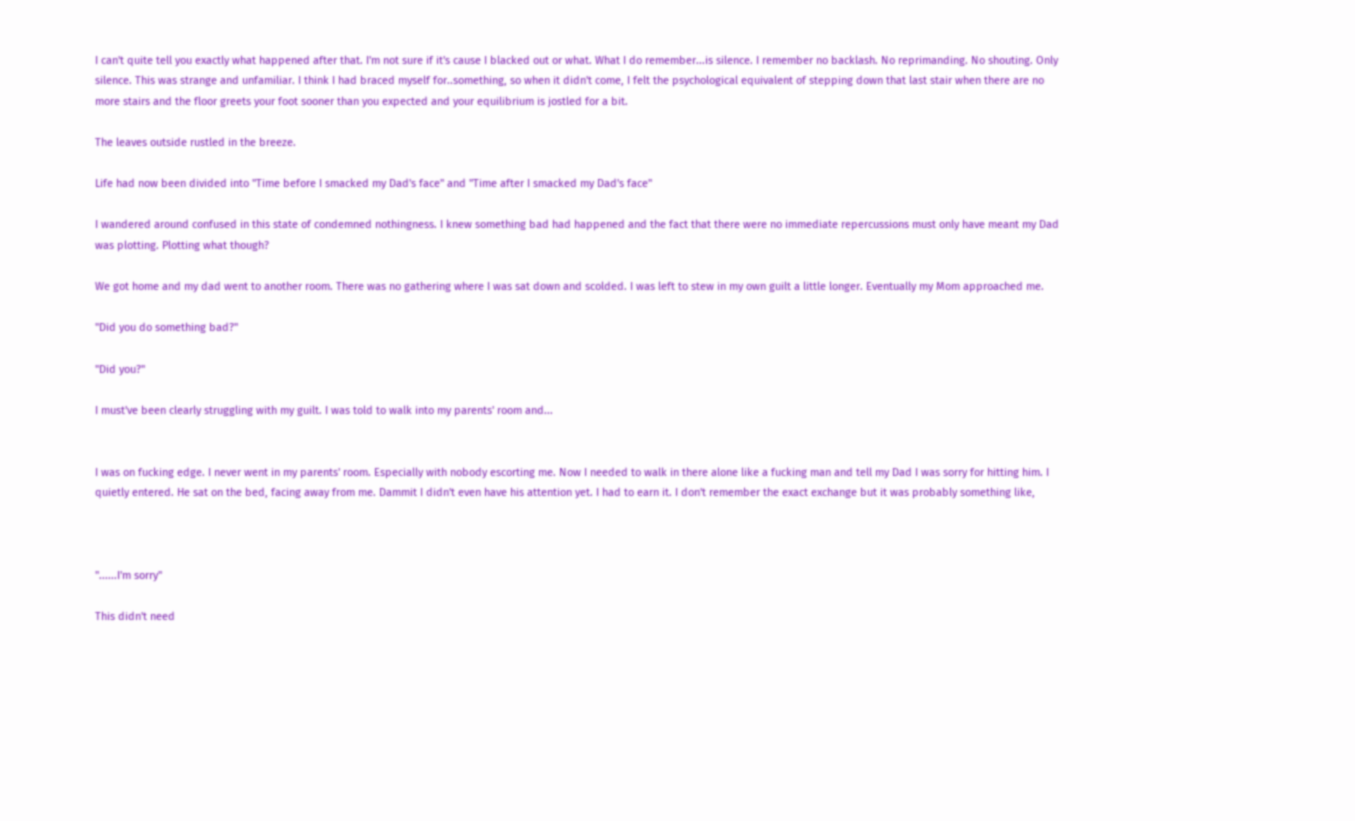I can't quite tell you exactly what happened after that. I'm not sure if it's cause I blacked out or what. What I do remember...is silence. I remember no backlash. No reprimanding. No shouting. Only silence. This was strange and unfamiliar. I think I had braced myself for..something, so when it didn't come, I felt the psychological equivalent of stepping down that last stair when there are no more stairs and the floor greets your foot sooner than you expected and your equilibrium is jostled for a bit.

The leaves outside rustled in the breeze.

Life had now been divided into "Time before I smacked my Dad's face" and "Time after I smacked my Dad's face"

I wandered around confused in this state of condemned nothingness. I knew something bad had happened and the fact that there were no immediate repercussions must only have meant my Dad was plotting. Plotting what though?

We got home and my dad went to another room. There was no gathering where I was sat down and scolded. I was left to stew in my own guilt a little longer. Eventually my Mom approached me.

"Did you do something bad?"

"Did you?"

I must've been clearly struggling with my guilt. I was told to walk into my parents' room and...


I was on fucking edge. I never went in my parents' room. Especially with nobody escorting me. Now I needed to walk in there alone like a fucking man and tell my Dad I was sorry for hitting him. I quietly entered. He sat on the bed, facing away from me. Dammit I didn't even have his attention yet. I had to earn it. I don't remember the exact exchange but it was probably something like,



"......I'm sorry"

This didn't need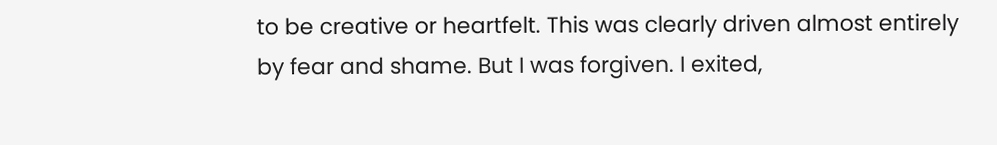to be creative or heartfelt. This was clearly driven almost entirely by fear and shame. But I was forgiven. I exited,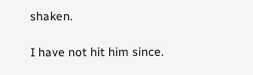shaken.

I have not hit him since.